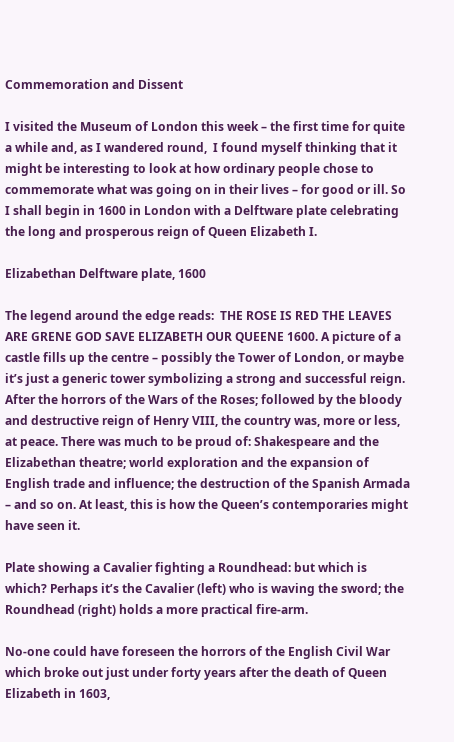Commemoration and Dissent

I visited the Museum of London this week – the first time for quite a while and, as I wandered round,  I found myself thinking that it might be interesting to look at how ordinary people chose to commemorate what was going on in their lives – for good or ill. So I shall begin in 1600 in London with a Delftware plate celebrating the long and prosperous reign of Queen Elizabeth I.

Elizabethan Delftware plate, 1600

The legend around the edge reads:  THE ROSE IS RED THE LEAVES ARE GRENE GOD SAVE ELIZABETH OUR QUEENE 1600. A picture of a castle fills up the centre – possibly the Tower of London, or maybe it’s just a generic tower symbolizing a strong and successful reign. After the horrors of the Wars of the Roses; followed by the bloody and destructive reign of Henry VIII, the country was, more or less, at peace. There was much to be proud of: Shakespeare and the Elizabethan theatre; world exploration and the expansion of English trade and influence; the destruction of the Spanish Armada – and so on. At least, this is how the Queen’s contemporaries might have seen it.

Plate showing a Cavalier fighting a Roundhead: but which is which? Perhaps it’s the Cavalier (left) who is waving the sword; the Roundhead (right) holds a more practical fire-arm.

No-one could have foreseen the horrors of the English Civil War which broke out just under forty years after the death of Queen Elizabeth in 1603,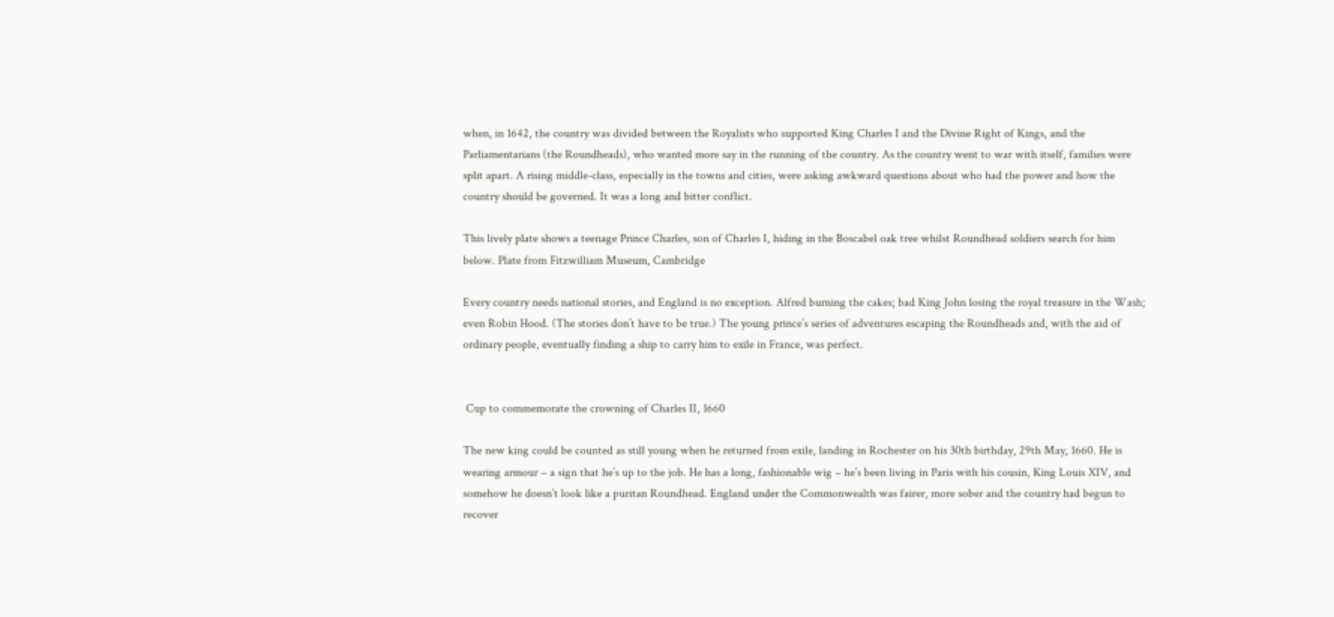when, in 1642, the country was divided between the Royalists who supported King Charles I and the Divine Right of Kings, and the Parliamentarians (the Roundheads), who wanted more say in the running of the country. As the country went to war with itself, families were split apart. A rising middle-class, especially in the towns and cities, were asking awkward questions about who had the power and how the country should be governed. It was a long and bitter conflict.

This lively plate shows a teenage Prince Charles, son of Charles I, hiding in the Boscabel oak tree whilst Roundhead soldiers search for him below. Plate from Fitzwilliam Museum, Cambridge

Every country needs national stories, and England is no exception. Alfred burning the cakes; bad King John losing the royal treasure in the Wash; even Robin Hood. (The stories don’t have to be true.) The young prince’s series of adventures escaping the Roundheads and, with the aid of ordinary people, eventually finding a ship to carry him to exile in France, was perfect.


 Cup to commemorate the crowning of Charles II, 1660

The new king could be counted as still young when he returned from exile, landing in Rochester on his 30th birthday, 29th May, 1660. He is wearing armour – a sign that he’s up to the job. He has a long, fashionable wig – he’s been living in Paris with his cousin, King Louis XIV, and somehow he doesn’t look like a puritan Roundhead. England under the Commonwealth was fairer, more sober and the country had begun to recover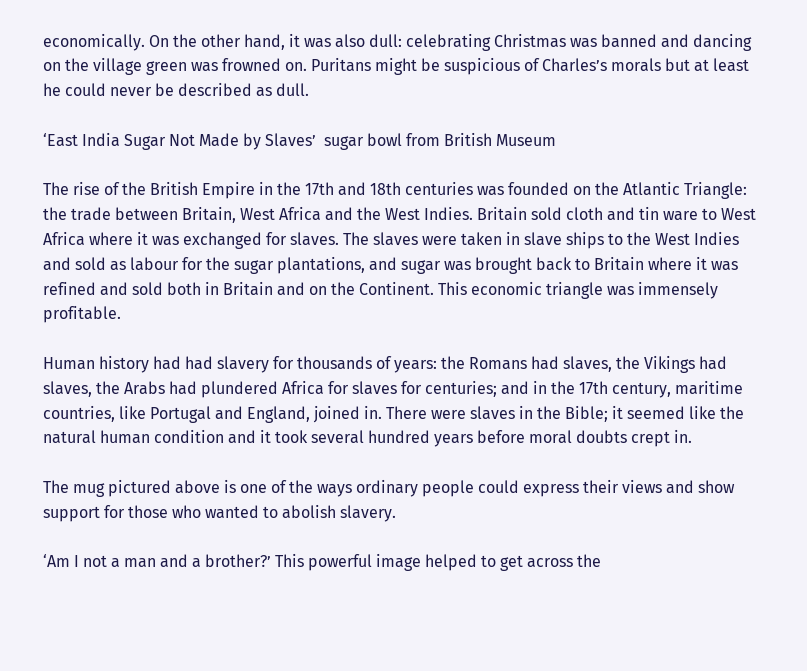economically. On the other hand, it was also dull: celebrating Christmas was banned and dancing on the village green was frowned on. Puritans might be suspicious of Charles’s morals but at least he could never be described as dull.

‘East India Sugar Not Made by Slaves’  sugar bowl from British Museum

The rise of the British Empire in the 17th and 18th centuries was founded on the Atlantic Triangle: the trade between Britain, West Africa and the West Indies. Britain sold cloth and tin ware to West Africa where it was exchanged for slaves. The slaves were taken in slave ships to the West Indies and sold as labour for the sugar plantations, and sugar was brought back to Britain where it was refined and sold both in Britain and on the Continent. This economic triangle was immensely profitable.

Human history had had slavery for thousands of years: the Romans had slaves, the Vikings had slaves, the Arabs had plundered Africa for slaves for centuries; and in the 17th century, maritime countries, like Portugal and England, joined in. There were slaves in the Bible; it seemed like the natural human condition and it took several hundred years before moral doubts crept in.

The mug pictured above is one of the ways ordinary people could express their views and show support for those who wanted to abolish slavery.

‘Am I not a man and a brother?’ This powerful image helped to get across the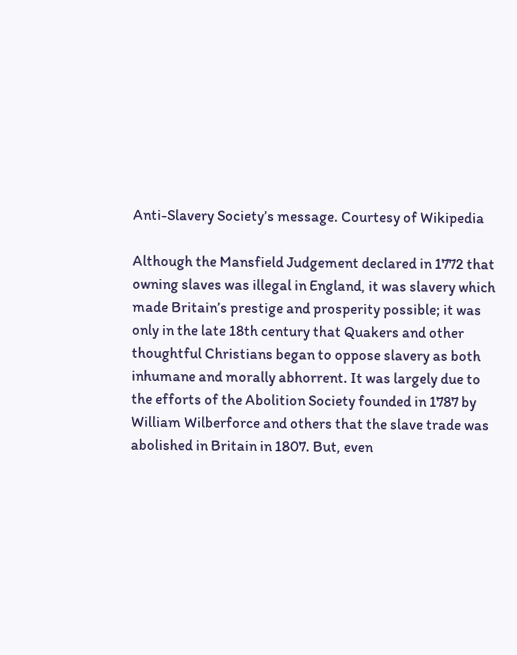Anti-Slavery Society’s message. Courtesy of Wikipedia

Although the Mansfield Judgement declared in 1772 that owning slaves was illegal in England, it was slavery which made Britain’s prestige and prosperity possible; it was only in the late 18th century that Quakers and other thoughtful Christians began to oppose slavery as both inhumane and morally abhorrent. It was largely due to the efforts of the Abolition Society founded in 1787 by William Wilberforce and others that the slave trade was abolished in Britain in 1807. But, even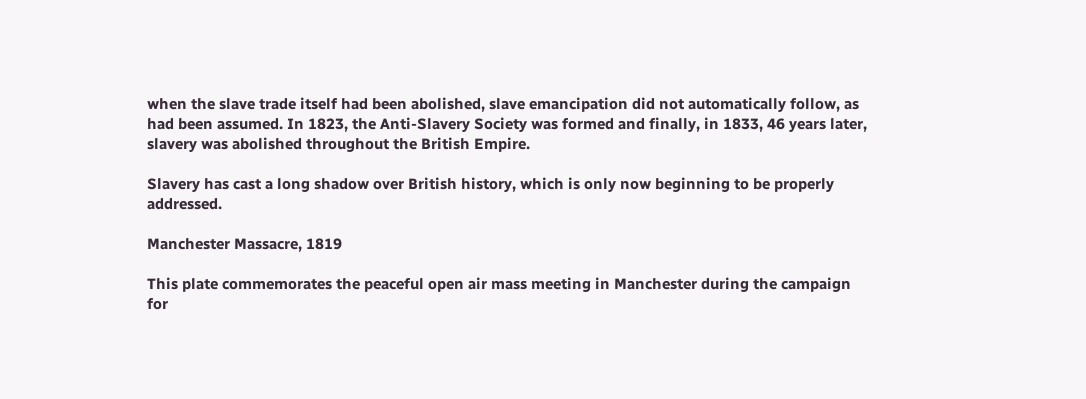when the slave trade itself had been abolished, slave emancipation did not automatically follow, as had been assumed. In 1823, the Anti-Slavery Society was formed and finally, in 1833, 46 years later, slavery was abolished throughout the British Empire.

Slavery has cast a long shadow over British history, which is only now beginning to be properly addressed.

Manchester Massacre, 1819

This plate commemorates the peaceful open air mass meeting in Manchester during the campaign for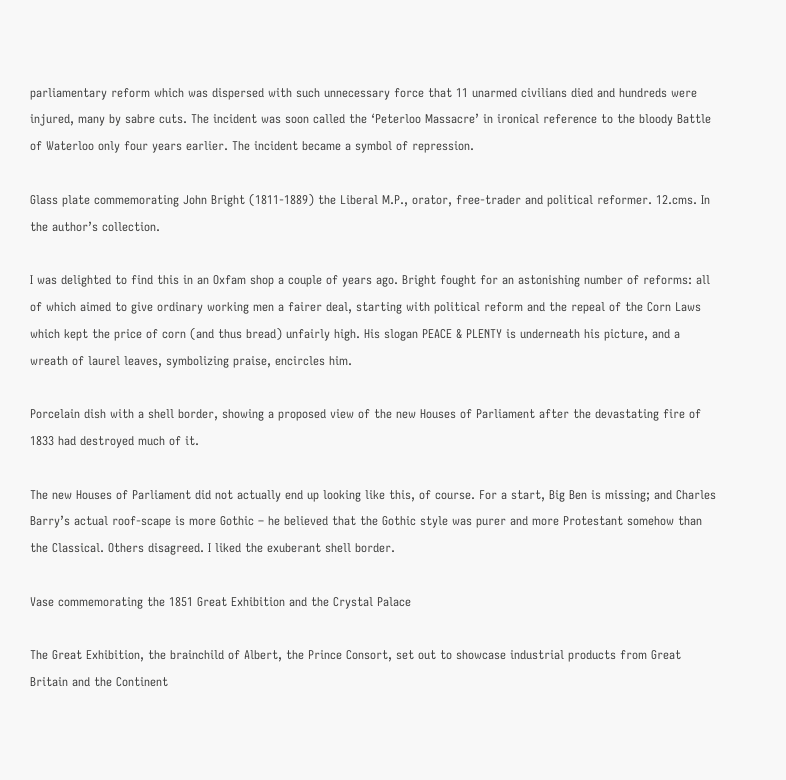parliamentary reform which was dispersed with such unnecessary force that 11 unarmed civilians died and hundreds were injured, many by sabre cuts. The incident was soon called the ‘Peterloo Massacre’ in ironical reference to the bloody Battle of Waterloo only four years earlier. The incident became a symbol of repression.

Glass plate commemorating John Bright (1811-1889) the Liberal M.P., orator, free-trader and political reformer. 12.cms. In the author’s collection.

I was delighted to find this in an Oxfam shop a couple of years ago. Bright fought for an astonishing number of reforms: all of which aimed to give ordinary working men a fairer deal, starting with political reform and the repeal of the Corn Laws which kept the price of corn (and thus bread) unfairly high. His slogan PEACE & PLENTY is underneath his picture, and a wreath of laurel leaves, symbolizing praise, encircles him.

Porcelain dish with a shell border, showing a proposed view of the new Houses of Parliament after the devastating fire of 1833 had destroyed much of it.

The new Houses of Parliament did not actually end up looking like this, of course. For a start, Big Ben is missing; and Charles Barry’s actual roof-scape is more Gothic – he believed that the Gothic style was purer and more Protestant somehow than the Classical. Others disagreed. I liked the exuberant shell border.

Vase commemorating the 1851 Great Exhibition and the Crystal Palace

The Great Exhibition, the brainchild of Albert, the Prince Consort, set out to showcase industrial products from Great Britain and the Continent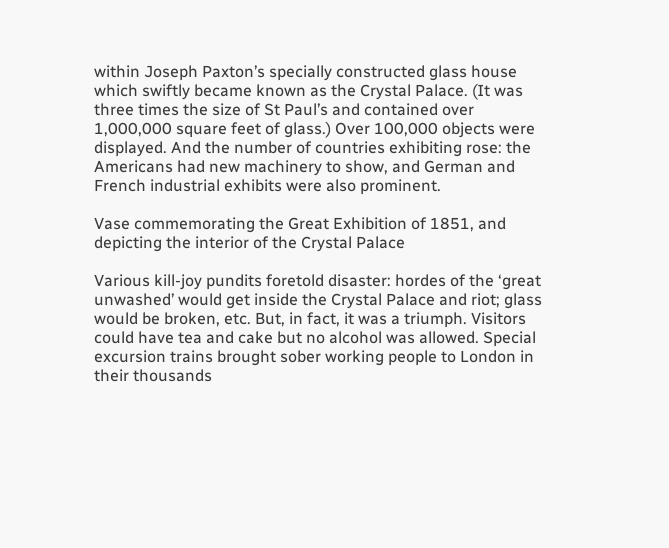within Joseph Paxton’s specially constructed glass house which swiftly became known as the Crystal Palace. (It was three times the size of St Paul’s and contained over 1,000,000 square feet of glass.) Over 100,000 objects were displayed. And the number of countries exhibiting rose: the Americans had new machinery to show, and German and French industrial exhibits were also prominent.

Vase commemorating the Great Exhibition of 1851, and depicting the interior of the Crystal Palace

Various kill-joy pundits foretold disaster: hordes of the ‘great unwashed’ would get inside the Crystal Palace and riot; glass would be broken, etc. But, in fact, it was a triumph. Visitors could have tea and cake but no alcohol was allowed. Special excursion trains brought sober working people to London in their thousands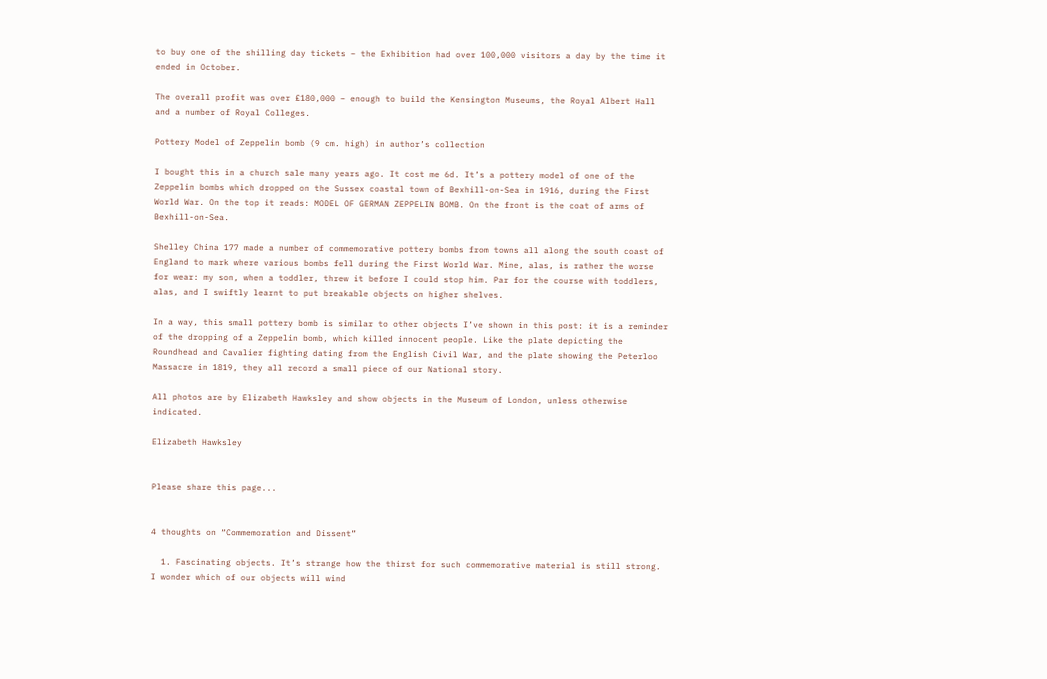to buy one of the shilling day tickets – the Exhibition had over 100,000 visitors a day by the time it ended in October.

The overall profit was over £180,000 – enough to build the Kensington Museums, the Royal Albert Hall and a number of Royal Colleges.

Pottery Model of Zeppelin bomb (9 cm. high) in author’s collection

I bought this in a church sale many years ago. It cost me 6d. It’s a pottery model of one of the Zeppelin bombs which dropped on the Sussex coastal town of Bexhill-on-Sea in 1916, during the First World War. On the top it reads: MODEL OF GERMAN ZEPPELIN BOMB. On the front is the coat of arms of Bexhill-on-Sea.

Shelley China 177 made a number of commemorative pottery bombs from towns all along the south coast of England to mark where various bombs fell during the First World War. Mine, alas, is rather the worse for wear: my son, when a toddler, threw it before I could stop him. Par for the course with toddlers, alas, and I swiftly learnt to put breakable objects on higher shelves.

In a way, this small pottery bomb is similar to other objects I’ve shown in this post: it is a reminder of the dropping of a Zeppelin bomb, which killed innocent people. Like the plate depicting the Roundhead and Cavalier fighting dating from the English Civil War, and the plate showing the Peterloo Massacre in 1819, they all record a small piece of our National story.

All photos are by Elizabeth Hawksley and show objects in the Museum of London, unless otherwise indicated.

Elizabeth Hawksley


Please share this page...


4 thoughts on “Commemoration and Dissent”

  1. Fascinating objects. It’s strange how the thirst for such commemorative material is still strong. I wonder which of our objects will wind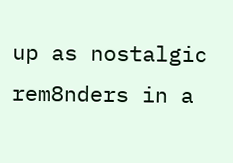up as nostalgic rem8nders in a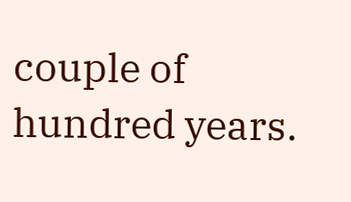couple of hundred years.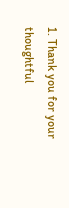1. Thank you for your thoughtful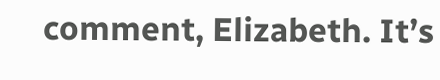comment, Elizabeth. It’s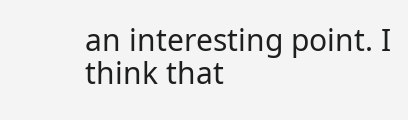an interesting point. I think that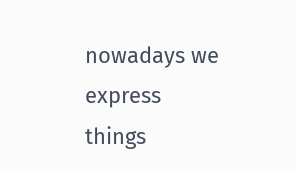nowadays we express things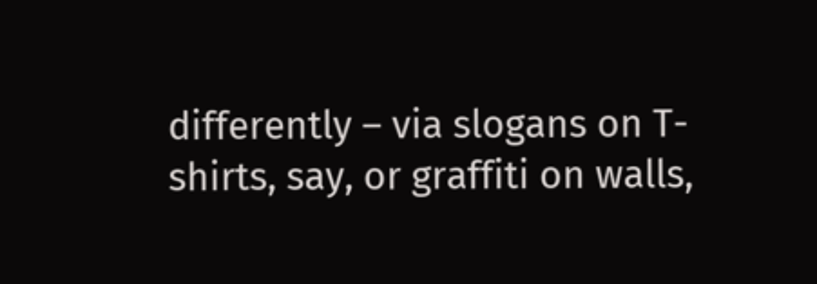differently – via slogans on T-shirts, say, or graffiti on walls,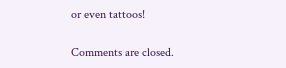or even tattoos!

Comments are closed.